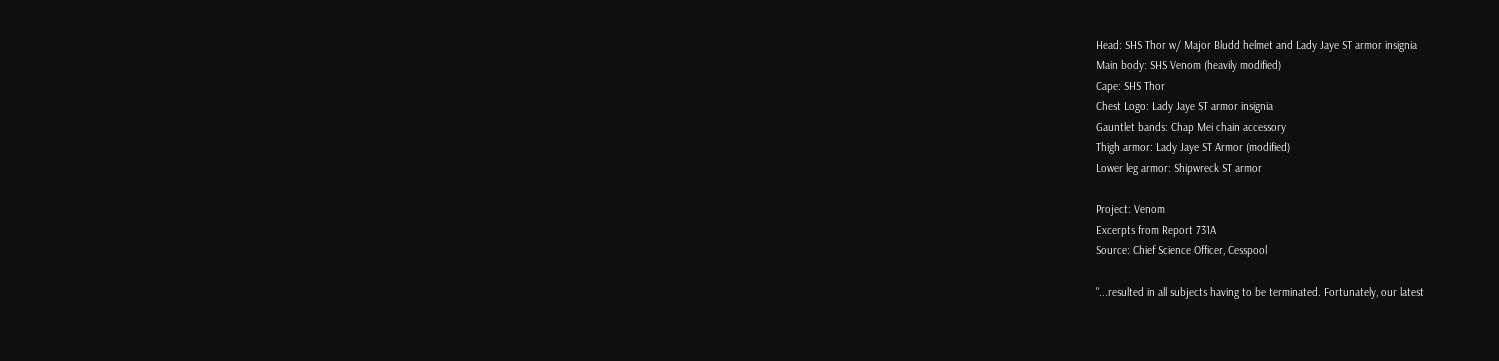Head: SHS Thor w/ Major Bludd helmet and Lady Jaye ST armor insignia
Main body: SHS Venom (heavily modified)
Cape: SHS Thor
Chest Logo: Lady Jaye ST armor insignia
Gauntlet bands: Chap Mei chain accessory
Thigh armor: Lady Jaye ST Armor (modified)
Lower leg armor: Shipwreck ST armor

Project: Venom
Excerpts from Report 731A
Source: Chief Science Officer, Cesspool

"...resulted in all subjects having to be terminated. Fortunately, our latest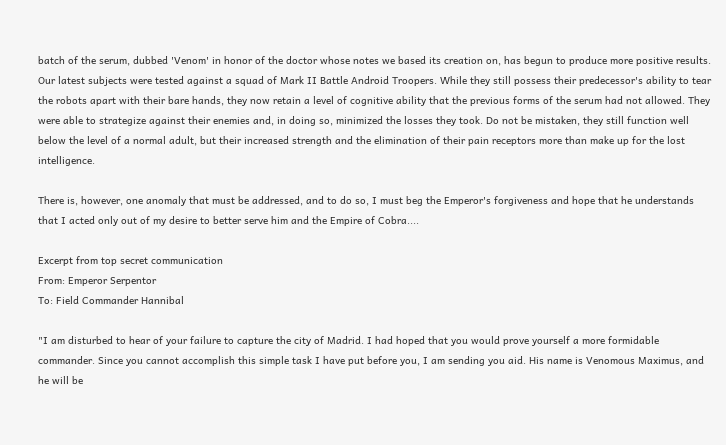batch of the serum, dubbed 'Venom' in honor of the doctor whose notes we based its creation on, has begun to produce more positive results. Our latest subjects were tested against a squad of Mark II Battle Android Troopers. While they still possess their predecessor's ability to tear the robots apart with their bare hands, they now retain a level of cognitive ability that the previous forms of the serum had not allowed. They were able to strategize against their enemies and, in doing so, minimized the losses they took. Do not be mistaken, they still function well below the level of a normal adult, but their increased strength and the elimination of their pain receptors more than make up for the lost intelligence.

There is, however, one anomaly that must be addressed, and to do so, I must beg the Emperor's forgiveness and hope that he understands that I acted only out of my desire to better serve him and the Empire of Cobra....

Excerpt from top secret communication
From: Emperor Serpentor
To: Field Commander Hannibal

"I am disturbed to hear of your failure to capture the city of Madrid. I had hoped that you would prove yourself a more formidable commander. Since you cannot accomplish this simple task I have put before you, I am sending you aid. His name is Venomous Maximus, and he will be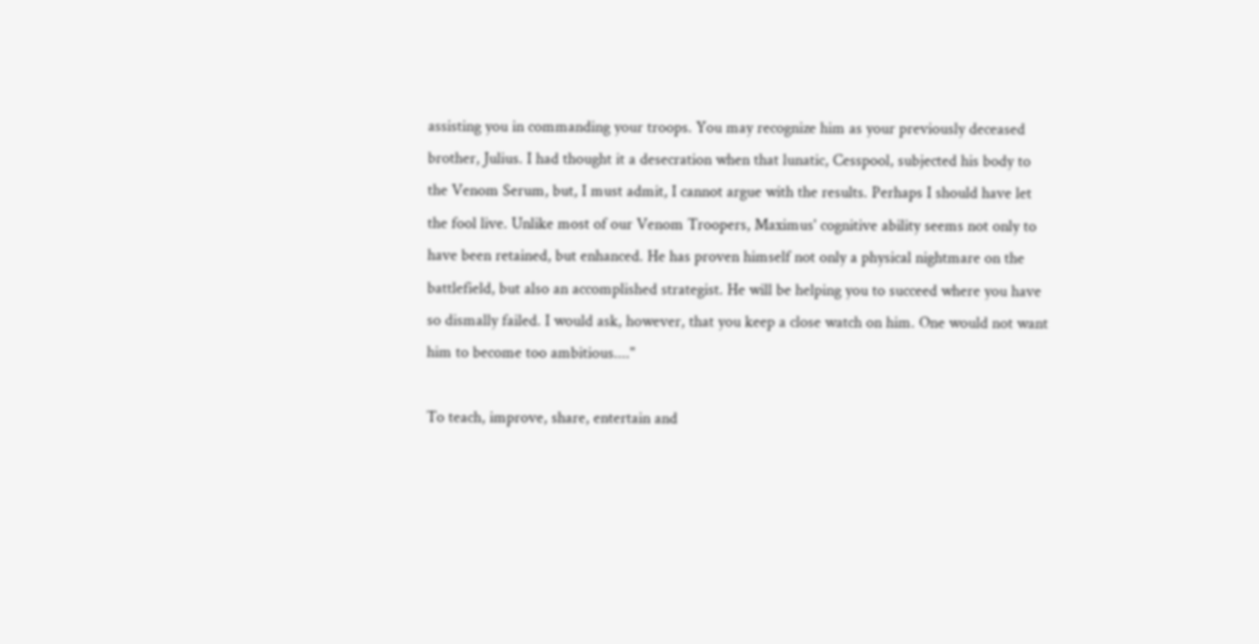assisting you in commanding your troops. You may recognize him as your previously deceased brother, Julius. I had thought it a desecration when that lunatic, Cesspool, subjected his body to the Venom Serum, but, I must admit, I cannot argue with the results. Perhaps I should have let the fool live. Unlike most of our Venom Troopers, Maximus' cognitive ability seems not only to have been retained, but enhanced. He has proven himself not only a physical nightmare on the battlefield, but also an accomplished strategist. He will be helping you to succeed where you have so dismally failed. I would ask, however, that you keep a close watch on him. One would not want him to become too ambitious...."

To teach, improve, share, entertain and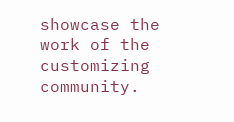showcase the work of the customizing community.